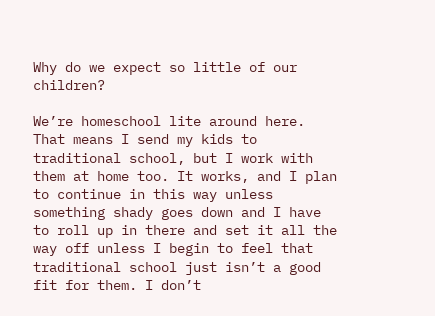Why do we expect so little of our children?

We’re homeschool lite around here. That means I send my kids to traditional school, but I work with them at home too. It works, and I plan to continue in this way unless something shady goes down and I have to roll up in there and set it all the way off unless I begin to feel that traditional school just isn’t a good fit for them. I don’t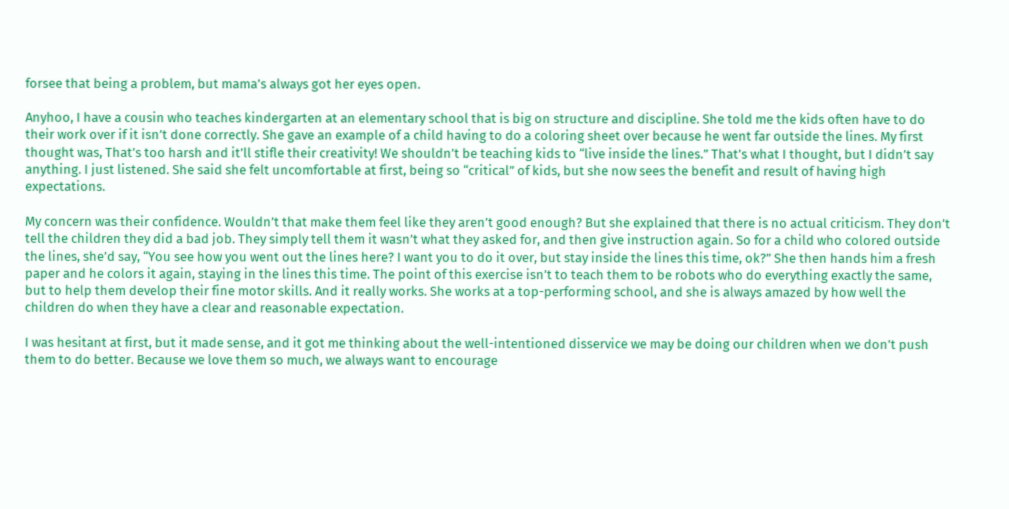forsee that being a problem, but mama’s always got her eyes open.

Anyhoo, I have a cousin who teaches kindergarten at an elementary school that is big on structure and discipline. She told me the kids often have to do their work over if it isn’t done correctly. She gave an example of a child having to do a coloring sheet over because he went far outside the lines. My first thought was, That’s too harsh and it’ll stifle their creativity! We shouldn’t be teaching kids to “live inside the lines.” That’s what I thought, but I didn’t say anything. I just listened. She said she felt uncomfortable at first, being so “critical” of kids, but she now sees the benefit and result of having high expectations.

My concern was their confidence. Wouldn’t that make them feel like they aren’t good enough? But she explained that there is no actual criticism. They don’t tell the children they did a bad job. They simply tell them it wasn’t what they asked for, and then give instruction again. So for a child who colored outside the lines, she’d say, “You see how you went out the lines here? I want you to do it over, but stay inside the lines this time, ok?” She then hands him a fresh paper and he colors it again, staying in the lines this time. The point of this exercise isn’t to teach them to be robots who do everything exactly the same, but to help them develop their fine motor skills. And it really works. She works at a top-performing school, and she is always amazed by how well the children do when they have a clear and reasonable expectation.

I was hesitant at first, but it made sense, and it got me thinking about the well-intentioned disservice we may be doing our children when we don’t push them to do better. Because we love them so much, we always want to encourage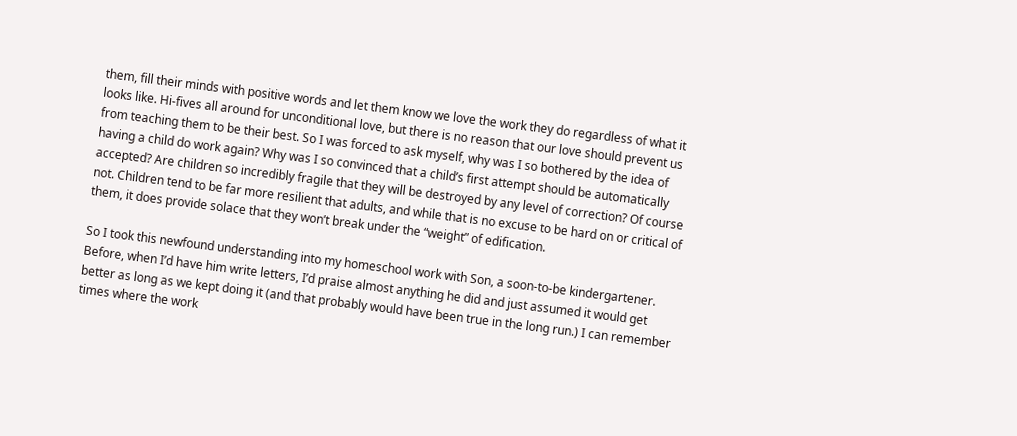them, fill their minds with positive words and let them know we love the work they do regardless of what it looks like. Hi-fives all around for unconditional love, but there is no reason that our love should prevent us from teaching them to be their best. So I was forced to ask myself, why was I so bothered by the idea of having a child do work again? Why was I so convinced that a child’s first attempt should be automatically accepted? Are children so incredibly fragile that they will be destroyed by any level of correction? Of course not. Children tend to be far more resilient that adults, and while that is no excuse to be hard on or critical of them, it does provide solace that they won’t break under the “weight” of edification.

So I took this newfound understanding into my homeschool work with Son, a soon-to-be kindergartener. Before, when I’d have him write letters, I’d praise almost anything he did and just assumed it would get better as long as we kept doing it (and that probably would have been true in the long run.) I can remember times where the work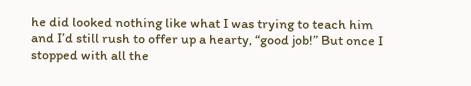he did looked nothing like what I was trying to teach him and I’d still rush to offer up a hearty, “good job!” But once I stopped with all the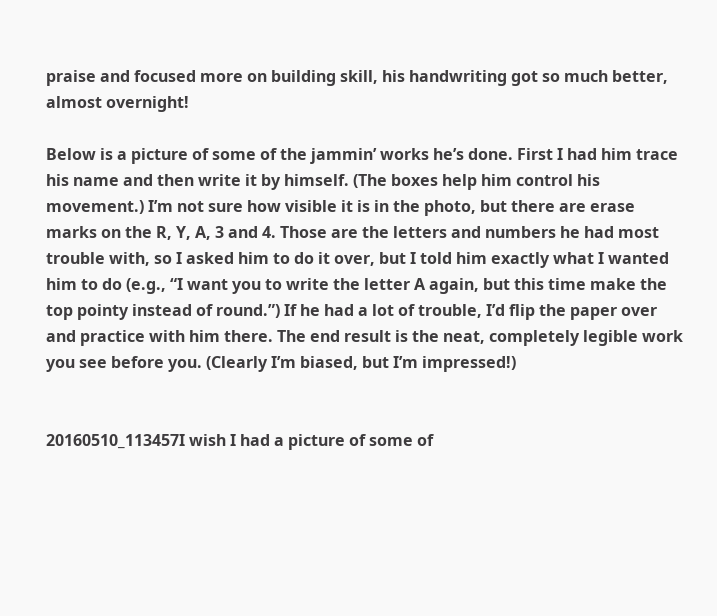praise and focused more on building skill, his handwriting got so much better, almost overnight!

Below is a picture of some of the jammin’ works he’s done. First I had him trace his name and then write it by himself. (The boxes help him control his movement.) I’m not sure how visible it is in the photo, but there are erase marks on the R, Y, A, 3 and 4. Those are the letters and numbers he had most trouble with, so I asked him to do it over, but I told him exactly what I wanted him to do (e.g., “I want you to write the letter A again, but this time make the top pointy instead of round.”) If he had a lot of trouble, I’d flip the paper over and practice with him there. The end result is the neat, completely legible work you see before you. (Clearly I’m biased, but I’m impressed!)


20160510_113457I wish I had a picture of some of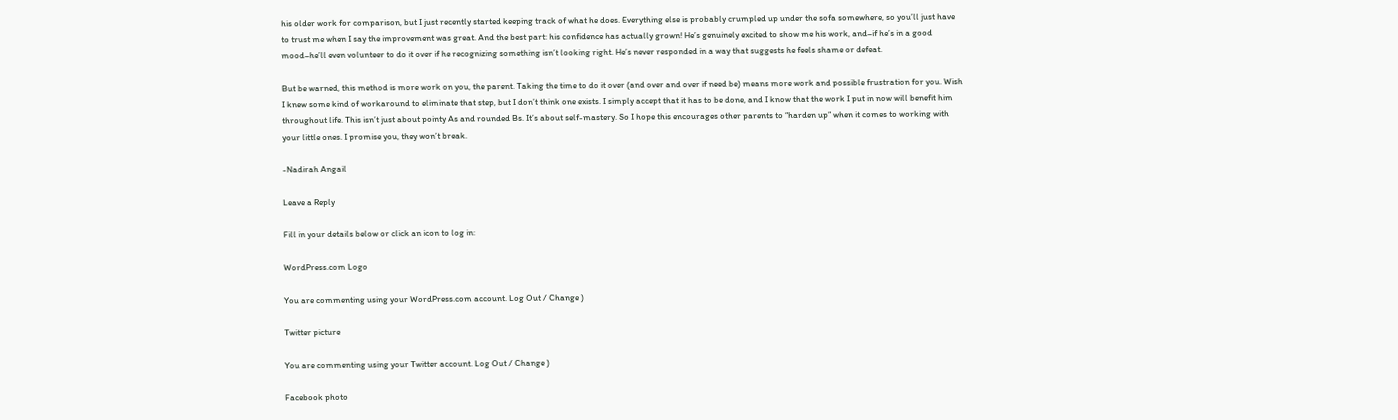his older work for comparison, but I just recently started keeping track of what he does. Everything else is probably crumpled up under the sofa somewhere, so you’ll just have to trust me when I say the improvement was great. And the best part: his confidence has actually grown! He’s genuinely excited to show me his work, and–if he’s in a good mood–he’ll even volunteer to do it over if he recognizing something isn’t looking right. He’s never responded in a way that suggests he feels shame or defeat.

But be warned, this method is more work on you, the parent. Taking the time to do it over (and over and over if need be) means more work and possible frustration for you. Wish I knew some kind of workaround to eliminate that step, but I don’t think one exists. I simply accept that it has to be done, and I know that the work I put in now will benefit him throughout life. This isn’t just about pointy As and rounded Bs. It’s about self-mastery. So I hope this encourages other parents to “harden up” when it comes to working with your little ones. I promise you, they won’t break.

-Nadirah Angail

Leave a Reply

Fill in your details below or click an icon to log in:

WordPress.com Logo

You are commenting using your WordPress.com account. Log Out / Change )

Twitter picture

You are commenting using your Twitter account. Log Out / Change )

Facebook photo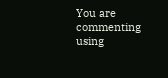You are commenting using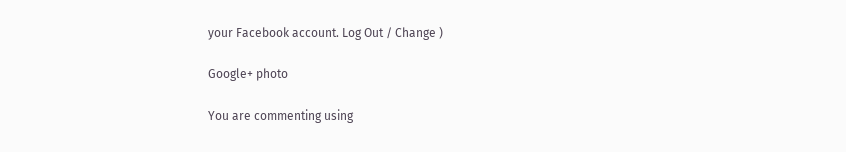your Facebook account. Log Out / Change )

Google+ photo

You are commenting using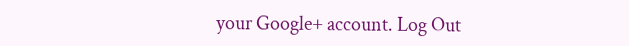your Google+ account. Log Out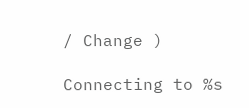/ Change )

Connecting to %s